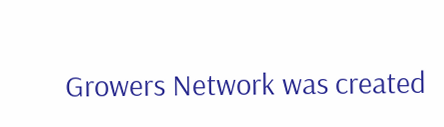Growers Network was created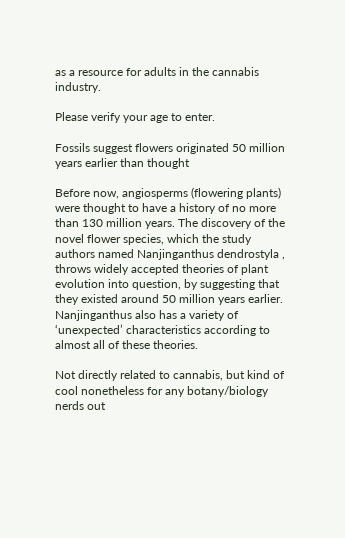as a resource for adults in the cannabis industry.

Please verify your age to enter.

Fossils suggest flowers originated 50 million years earlier than thought

Before now, angiosperms (flowering plants) were thought to have a history of no more than 130 million years. The discovery of the novel flower species, which the study authors named Nanjinganthus dendrostyla , throws widely accepted theories of plant evolution into question, by suggesting that they existed around 50 million years earlier. Nanjinganthus also has a variety of ‘unexpected’ characteristics according to almost all of these theories.

Not directly related to cannabis, but kind of cool nonetheless for any botany/biology nerds out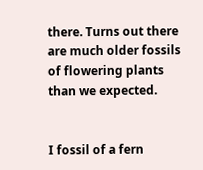there. Turns out there are much older fossils of flowering plants than we expected.


I fossil of a fern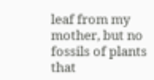leaf from my mother, but no fossils of plants that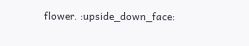flower. :upside_down_face: